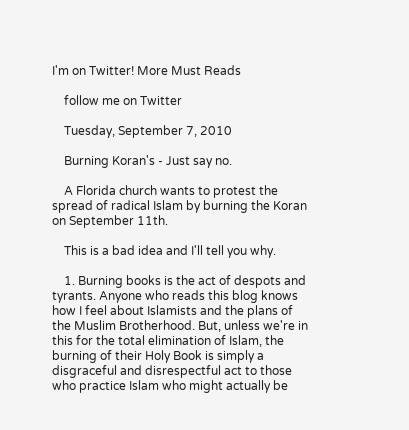I'm on Twitter! More Must Reads

    follow me on Twitter

    Tuesday, September 7, 2010

    Burning Koran's - Just say no.

    A Florida church wants to protest the spread of radical Islam by burning the Koran on September 11th.

    This is a bad idea and I'll tell you why.

    1. Burning books is the act of despots and tyrants. Anyone who reads this blog knows how I feel about Islamists and the plans of the Muslim Brotherhood. But, unless we're in this for the total elimination of Islam, the burning of their Holy Book is simply a disgraceful and disrespectful act to those who practice Islam who might actually be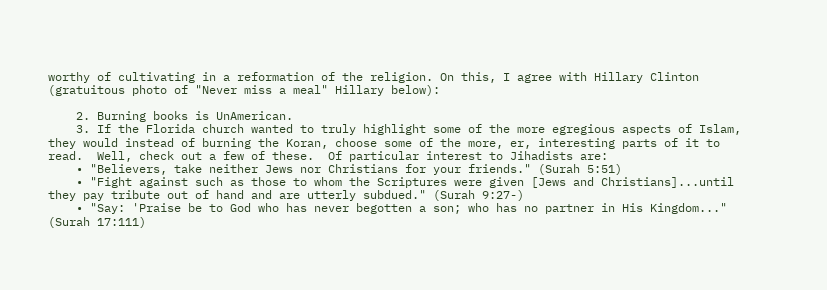worthy of cultivating in a reformation of the religion. On this, I agree with Hillary Clinton (gratuitous photo of "Never miss a meal" Hillary below):

    2. Burning books is UnAmerican.
    3. If the Florida church wanted to truly highlight some of the more egregious aspects of Islam, they would instead of burning the Koran, choose some of the more, er, interesting parts of it to read.  Well, check out a few of these.  Of particular interest to Jihadists are:
    • "Believers, take neither Jews nor Christians for your friends." (Surah 5:51)
    • "Fight against such as those to whom the Scriptures were given [Jews and Christians]...until they pay tribute out of hand and are utterly subdued." (Surah 9:27-)
    • "Say: 'Praise be to God who has never begotten a son; who has no partner in His Kingdom..." (Surah 17:111)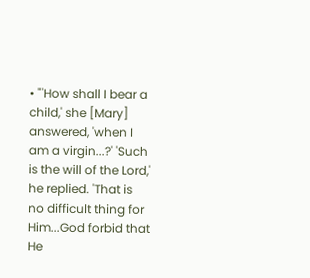• "'How shall I bear a child,' she [Mary] answered, 'when I am a virgin...?' 'Such is the will of the Lord,' he replied. 'That is no difficult thing for Him...God forbid that He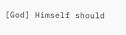[God] Himself should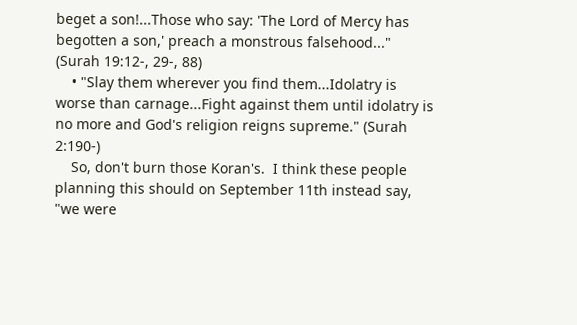beget a son!...Those who say: 'The Lord of Mercy has begotten a son,' preach a monstrous falsehood..." (Surah 19:12-, 29-, 88)
    • "Slay them wherever you find them...Idolatry is worse than carnage...Fight against them until idolatry is no more and God's religion reigns supreme." (Surah 2:190-)
    So, don't burn those Koran's.  I think these people planning this should on September 11th instead say, "we were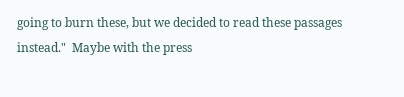going to burn these, but we decided to read these passages instead."  Maybe with the press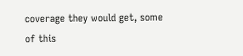coverage they would get, some of this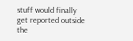stuff would finally get reported outside the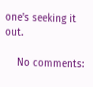one's seeking it out.

    No comments: